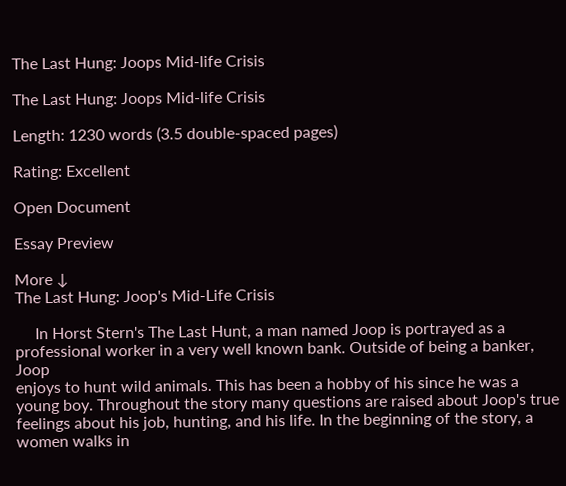The Last Hung: Joops Mid-life Crisis

The Last Hung: Joops Mid-life Crisis

Length: 1230 words (3.5 double-spaced pages)

Rating: Excellent

Open Document

Essay Preview

More ↓
The Last Hung: Joop's Mid-Life Crisis

     In Horst Stern's The Last Hunt, a man named Joop is portrayed as a
professional worker in a very well known bank. Outside of being a banker, Joop
enjoys to hunt wild animals. This has been a hobby of his since he was a
young boy. Throughout the story many questions are raised about Joop's true
feelings about his job, hunting, and his life. In the beginning of the story, a
women walks in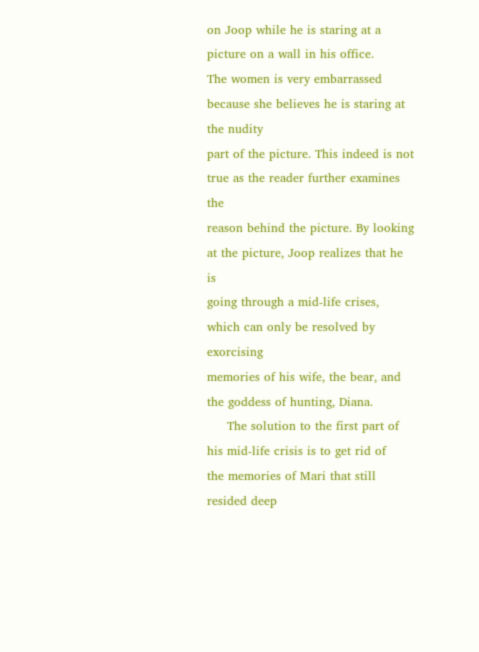on Joop while he is staring at a picture on a wall in his office.
The women is very embarrassed because she believes he is staring at the nudity
part of the picture. This indeed is not true as the reader further examines the
reason behind the picture. By looking at the picture, Joop realizes that he is
going through a mid-life crises, which can only be resolved by exorcising
memories of his wife, the bear, and the goddess of hunting, Diana.
     The solution to the first part of his mid-life crisis is to get rid of
the memories of Mari that still resided deep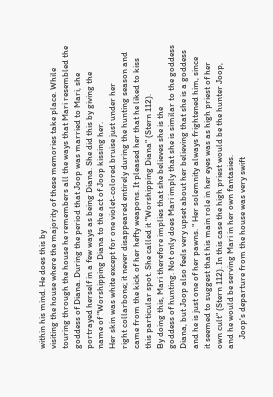within his mind. He does this by
visiting the house where the majority of these memories take place. While
touring through the house he remembers all the ways that Mari resembled the
goddess of Diana. During the period that Joop was married to Mari, she
portrayed herself in a few ways as being Diana. She did this by giving the
name of "Worshipping Diana to the act of Joop kissing her.
Her skin was white except for one violet-colored bruise just under her
right collarbone; it never disappeared entirely during the hunting season and
came from the kick of her hefty weapons. It pleased her that he liked to kiss
this particular spot. She called it "Worshipping Diana" (Stern 112).
By doing this, Mari therefore implies that she believes she is the
goddess of hunting. Not only does Mari imply that she is similar to the goddess
Diana, but Joop also feels very upset about her believing that she is a goddess
and he is just one of her pawns. " Her solemnity always frightened him, since
it seemed to suggest that his main role in her eyes was as high priest of her
own cult" (Stern 112). In this case the high priest would be the hunter Joop,
and he would be serving Mari in her own fantasies.
     Joop's departure from the house was very swift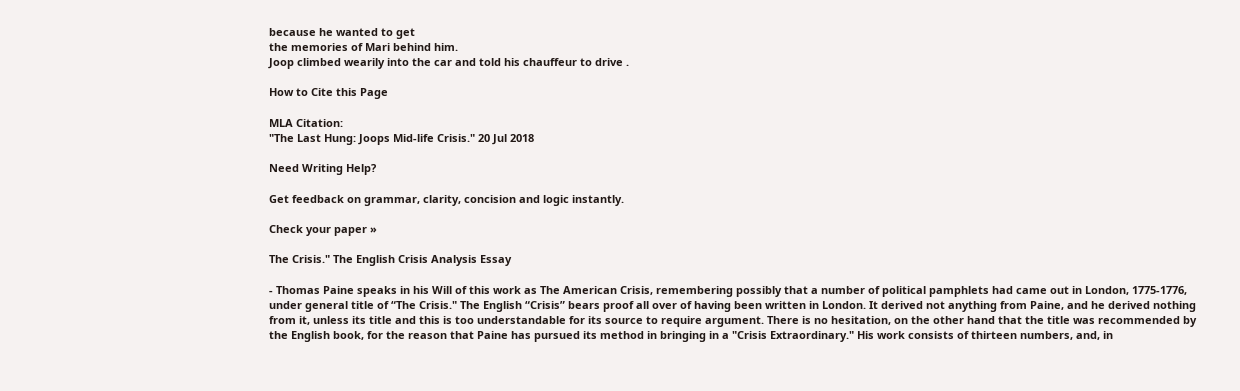because he wanted to get
the memories of Mari behind him.
Joop climbed wearily into the car and told his chauffeur to drive .

How to Cite this Page

MLA Citation:
"The Last Hung: Joops Mid-life Crisis." 20 Jul 2018

Need Writing Help?

Get feedback on grammar, clarity, concision and logic instantly.

Check your paper »

The Crisis." The English Crisis Analysis Essay

- Thomas Paine speaks in his Will of this work as The American Crisis, remembering possibly that a number of political pamphlets had came out in London, 1775-1776, under general title of “The Crisis." The English “Crisis” bears proof all over of having been written in London. It derived not anything from Paine, and he derived nothing from it, unless its title and this is too understandable for its source to require argument. There is no hesitation, on the other hand that the title was recommended by the English book, for the reason that Paine has pursued its method in bringing in a "Crisis Extraordinary." His work consists of thirteen numbers, and, in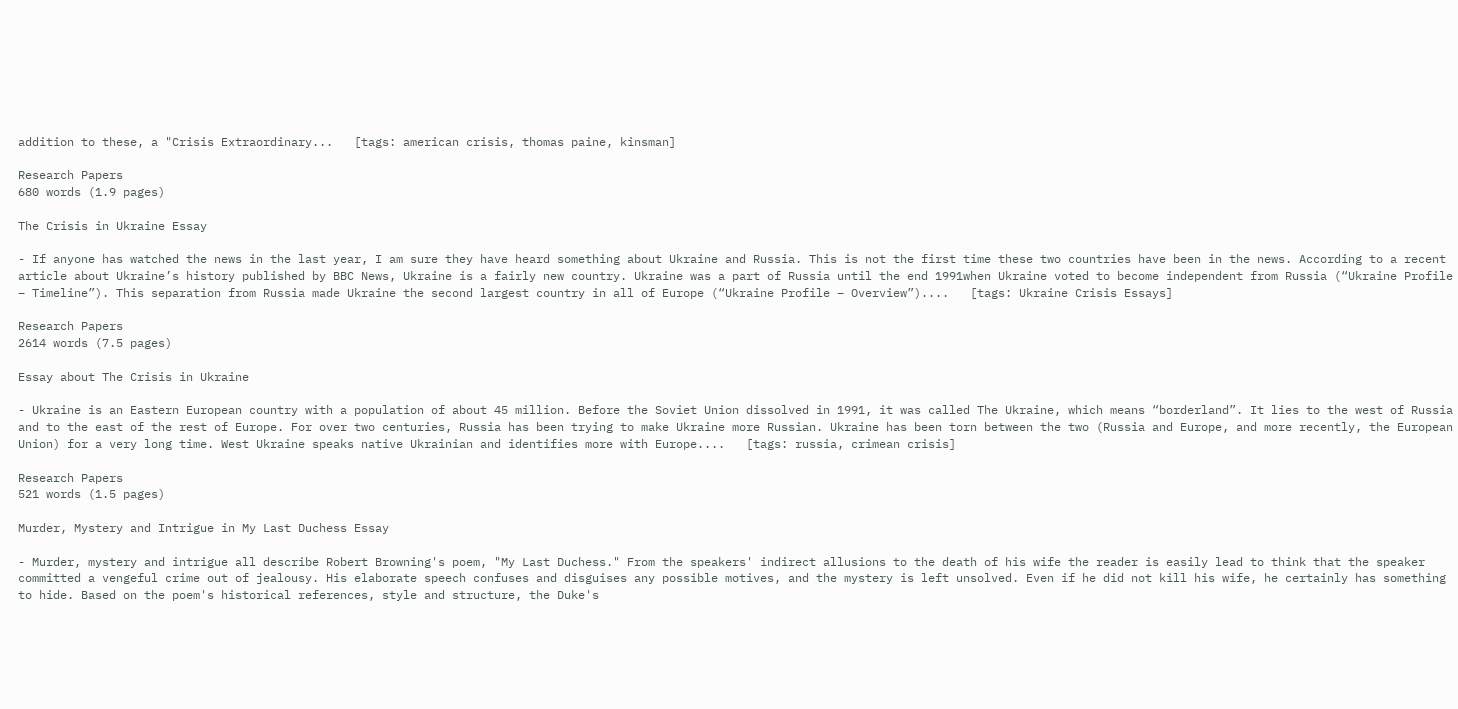addition to these, a "Crisis Extraordinary...   [tags: american crisis, thomas paine, kinsman]

Research Papers
680 words (1.9 pages)

The Crisis in Ukraine Essay

- If anyone has watched the news in the last year, I am sure they have heard something about Ukraine and Russia. This is not the first time these two countries have been in the news. According to a recent article about Ukraine’s history published by BBC News, Ukraine is a fairly new country. Ukraine was a part of Russia until the end 1991when Ukraine voted to become independent from Russia (“Ukraine Profile – Timeline”). This separation from Russia made Ukraine the second largest country in all of Europe (“Ukraine Profile – Overview”)....   [tags: Ukraine Crisis Essays]

Research Papers
2614 words (7.5 pages)

Essay about The Crisis in Ukraine

- Ukraine is an Eastern European country with a population of about 45 million. Before the Soviet Union dissolved in 1991, it was called The Ukraine, which means “borderland”. It lies to the west of Russia and to the east of the rest of Europe. For over two centuries, Russia has been trying to make Ukraine more Russian. Ukraine has been torn between the two (Russia and Europe, and more recently, the European Union) for a very long time. West Ukraine speaks native Ukrainian and identifies more with Europe....   [tags: russia, crimean crisis]

Research Papers
521 words (1.5 pages)

Murder, Mystery and Intrigue in My Last Duchess Essay

- Murder, mystery and intrigue all describe Robert Browning's poem, "My Last Duchess." From the speakers' indirect allusions to the death of his wife the reader is easily lead to think that the speaker committed a vengeful crime out of jealousy. His elaborate speech confuses and disguises any possible motives, and the mystery is left unsolved. Even if he did not kill his wife, he certainly has something to hide. Based on the poem's historical references, style and structure, the Duke's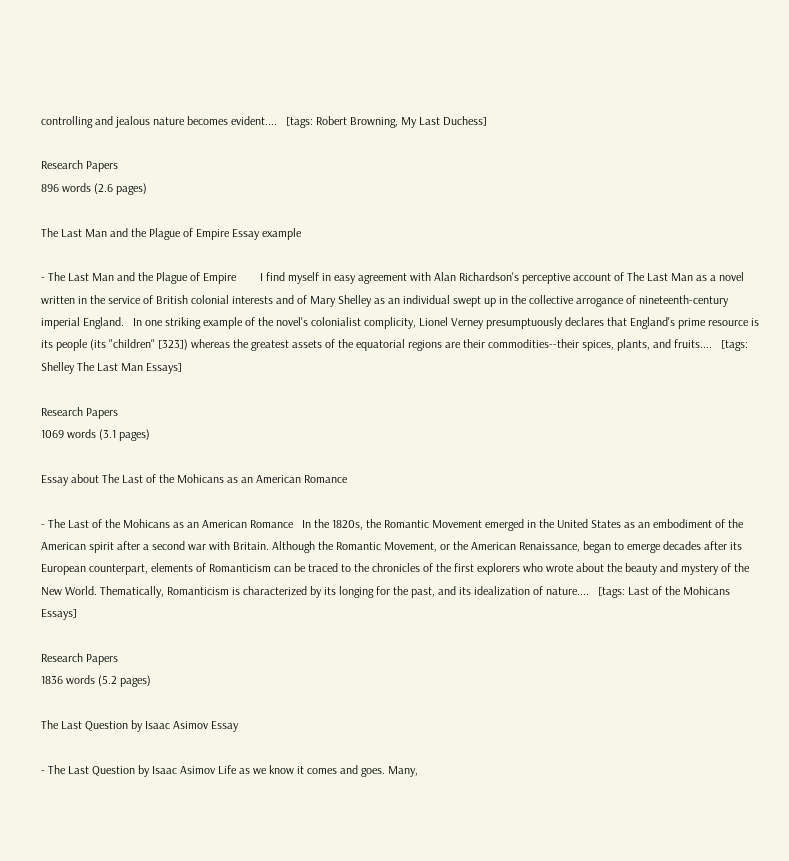controlling and jealous nature becomes evident....   [tags: Robert Browning, My Last Duchess]

Research Papers
896 words (2.6 pages)

The Last Man and the Plague of Empire Essay example

- The Last Man and the Plague of Empire        I find myself in easy agreement with Alan Richardson's perceptive account of The Last Man as a novel written in the service of British colonial interests and of Mary Shelley as an individual swept up in the collective arrogance of nineteenth-century imperial England.   In one striking example of the novel's colonialist complicity, Lionel Verney presumptuously declares that England's prime resource is its people (its "children" [323]) whereas the greatest assets of the equatorial regions are their commodities--their spices, plants, and fruits....   [tags: Shelley The Last Man Essays]

Research Papers
1069 words (3.1 pages)

Essay about The Last of the Mohicans as an American Romance

- The Last of the Mohicans as an American Romance   In the 1820s, the Romantic Movement emerged in the United States as an embodiment of the American spirit after a second war with Britain. Although the Romantic Movement, or the American Renaissance, began to emerge decades after its European counterpart, elements of Romanticism can be traced to the chronicles of the first explorers who wrote about the beauty and mystery of the New World. Thematically, Romanticism is characterized by its longing for the past, and its idealization of nature....   [tags: Last of the Mohicans Essays]

Research Papers
1836 words (5.2 pages)

The Last Question by Isaac Asimov Essay

- The Last Question by Isaac Asimov Life as we know it comes and goes. Many,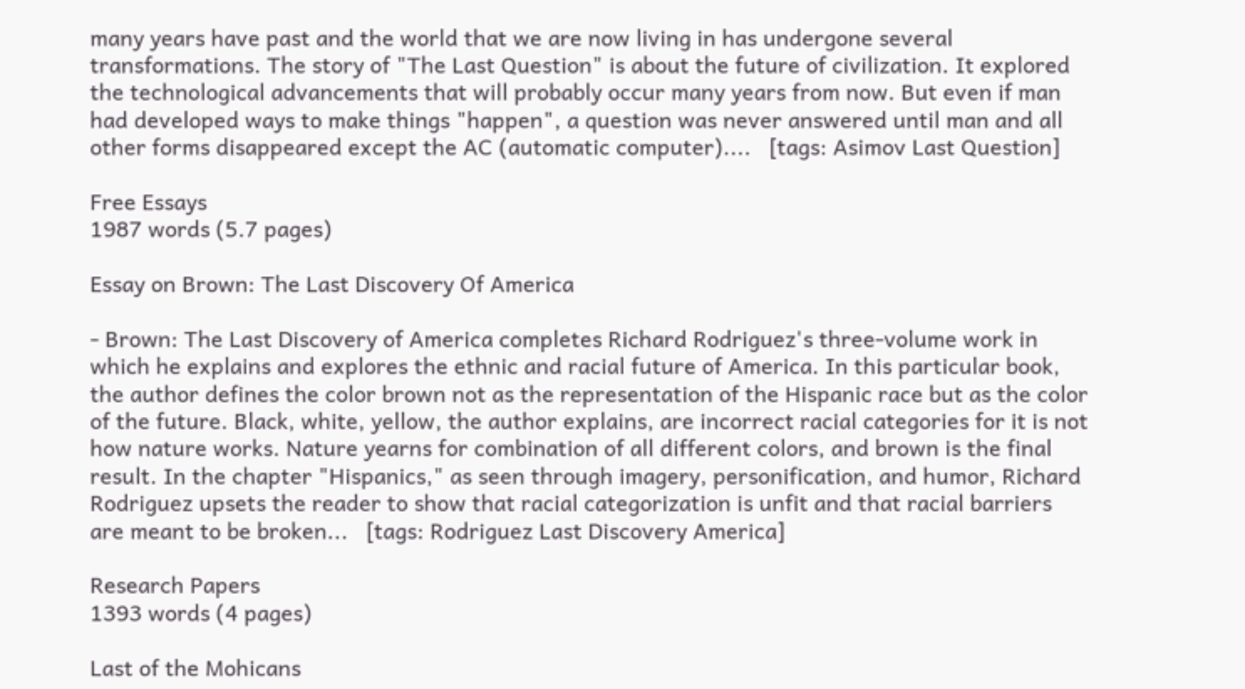many years have past and the world that we are now living in has undergone several transformations. The story of "The Last Question" is about the future of civilization. It explored the technological advancements that will probably occur many years from now. But even if man had developed ways to make things "happen", a question was never answered until man and all other forms disappeared except the AC (automatic computer)....   [tags: Asimov Last Question]

Free Essays
1987 words (5.7 pages)

Essay on Brown: The Last Discovery Of America

- Brown: The Last Discovery of America completes Richard Rodriguez's three-volume work in which he explains and explores the ethnic and racial future of America. In this particular book, the author defines the color brown not as the representation of the Hispanic race but as the color of the future. Black, white, yellow, the author explains, are incorrect racial categories for it is not how nature works. Nature yearns for combination of all different colors, and brown is the final result. In the chapter "Hispanics," as seen through imagery, personification, and humor, Richard Rodriguez upsets the reader to show that racial categorization is unfit and that racial barriers are meant to be broken...   [tags: Rodriguez Last Discovery America]

Research Papers
1393 words (4 pages)

Last of the Mohicans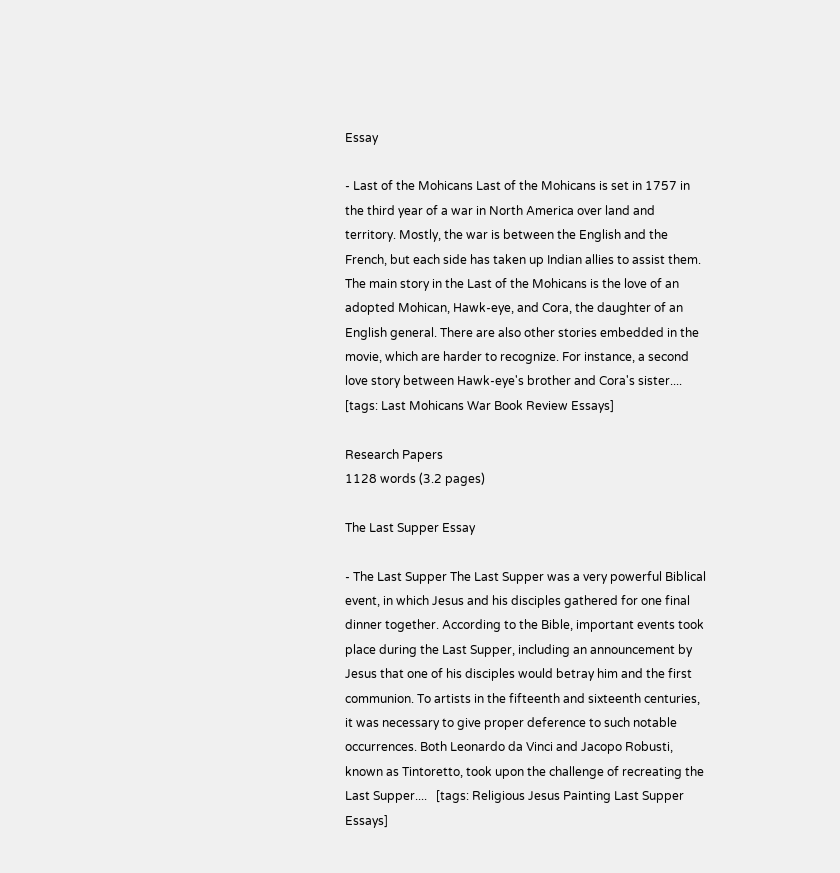Essay

- Last of the Mohicans Last of the Mohicans is set in 1757 in the third year of a war in North America over land and territory. Mostly, the war is between the English and the French, but each side has taken up Indian allies to assist them. The main story in the Last of the Mohicans is the love of an adopted Mohican, Hawk-eye, and Cora, the daughter of an English general. There are also other stories embedded in the movie, which are harder to recognize. For instance, a second love story between Hawk-eye's brother and Cora's sister....   [tags: Last Mohicans War Book Review Essays]

Research Papers
1128 words (3.2 pages)

The Last Supper Essay

- The Last Supper The Last Supper was a very powerful Biblical event, in which Jesus and his disciples gathered for one final dinner together. According to the Bible, important events took place during the Last Supper, including an announcement by Jesus that one of his disciples would betray him and the first communion. To artists in the fifteenth and sixteenth centuries, it was necessary to give proper deference to such notable occurrences. Both Leonardo da Vinci and Jacopo Robusti, known as Tintoretto, took upon the challenge of recreating the Last Supper....   [tags: Religious Jesus Painting Last Supper Essays]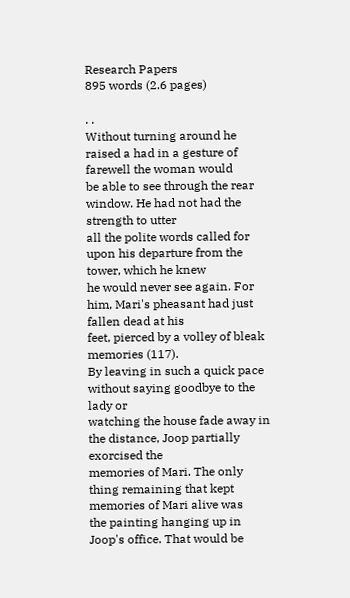Research Papers
895 words (2.6 pages)

. .
Without turning around he raised a had in a gesture of farewell the woman would
be able to see through the rear window. He had not had the strength to utter
all the polite words called for upon his departure from the tower, which he knew
he would never see again. For him, Mari's pheasant had just fallen dead at his
feet, pierced by a volley of bleak memories (117).
By leaving in such a quick pace without saying goodbye to the lady or
watching the house fade away in the distance, Joop partially exorcised the
memories of Mari. The only thing remaining that kept memories of Mari alive was
the painting hanging up in Joop's office. That would be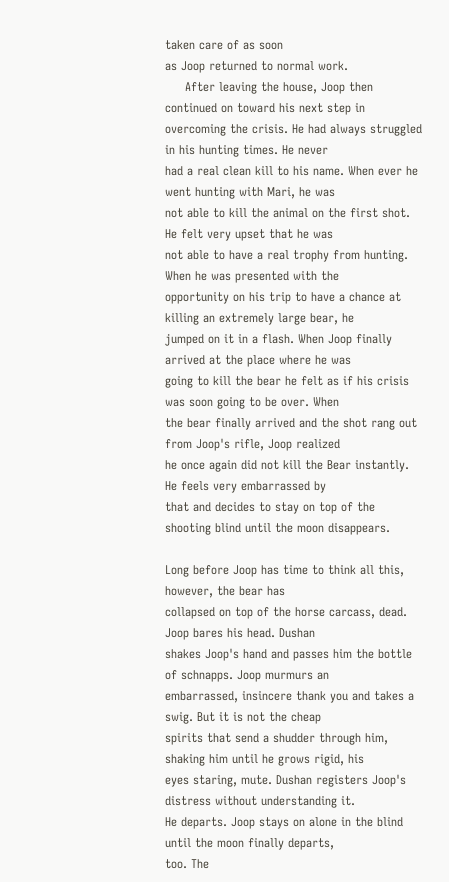taken care of as soon
as Joop returned to normal work.
     After leaving the house, Joop then continued on toward his next step in
overcoming the crisis. He had always struggled in his hunting times. He never
had a real clean kill to his name. When ever he went hunting with Mari, he was
not able to kill the animal on the first shot. He felt very upset that he was
not able to have a real trophy from hunting. When he was presented with the
opportunity on his trip to have a chance at killing an extremely large bear, he
jumped on it in a flash. When Joop finally arrived at the place where he was
going to kill the bear he felt as if his crisis was soon going to be over. When
the bear finally arrived and the shot rang out from Joop's rifle, Joop realized
he once again did not kill the Bear instantly. He feels very embarrassed by
that and decides to stay on top of the shooting blind until the moon disappears.

Long before Joop has time to think all this, however, the bear has
collapsed on top of the horse carcass, dead. Joop bares his head. Dushan
shakes Joop's hand and passes him the bottle of schnapps. Joop murmurs an
embarrassed, insincere thank you and takes a swig. But it is not the cheap
spirits that send a shudder through him, shaking him until he grows rigid, his
eyes staring, mute. Dushan registers Joop's distress without understanding it.
He departs. Joop stays on alone in the blind until the moon finally departs,
too. The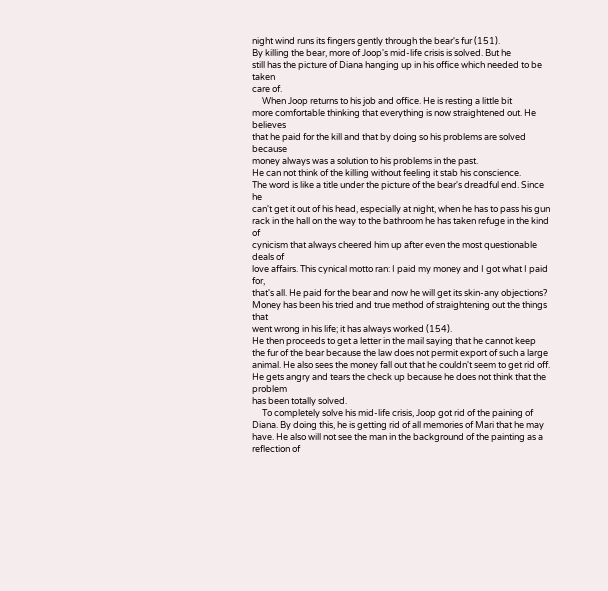night wind runs its fingers gently through the bear's fur (151).
By killing the bear, more of Joop's mid-life crisis is solved. But he
still has the picture of Diana hanging up in his office which needed to be taken
care of.
     When Joop returns to his job and office. He is resting a little bit
more comfortable thinking that everything is now straightened out. He believes
that he paid for the kill and that by doing so his problems are solved because
money always was a solution to his problems in the past.
He can not think of the killing without feeling it stab his conscience.
The word is like a title under the picture of the bear's dreadful end. Since he
can't get it out of his head, especially at night, when he has to pass his gun
rack in the hall on the way to the bathroom he has taken refuge in the kind of
cynicism that always cheered him up after even the most questionable deals of
love affairs. This cynical motto ran: I paid my money and I got what I paid for,
that's all. He paid for the bear and now he will get its skin-any objections?
Money has been his tried and true method of straightening out the things that
went wrong in his life; it has always worked (154).
He then proceeds to get a letter in the mail saying that he cannot keep
the fur of the bear because the law does not permit export of such a large
animal. He also sees the money fall out that he couldn't seem to get rid off.
He gets angry and tears the check up because he does not think that the problem
has been totally solved.
     To completely solve his mid-life crisis, Joop got rid of the paining of
Diana. By doing this, he is getting rid of all memories of Mari that he may
have. He also will not see the man in the background of the painting as a
reflection of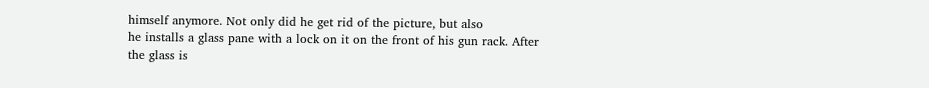himself anymore. Not only did he get rid of the picture, but also
he installs a glass pane with a lock on it on the front of his gun rack. After
the glass is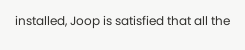installed, Joop is satisfied that all the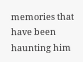memories that have been
haunting him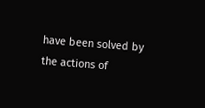have been solved by the actions of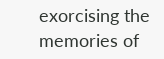exorcising the memories of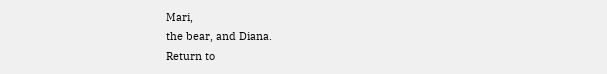Mari,
the bear, and Diana.
Return to